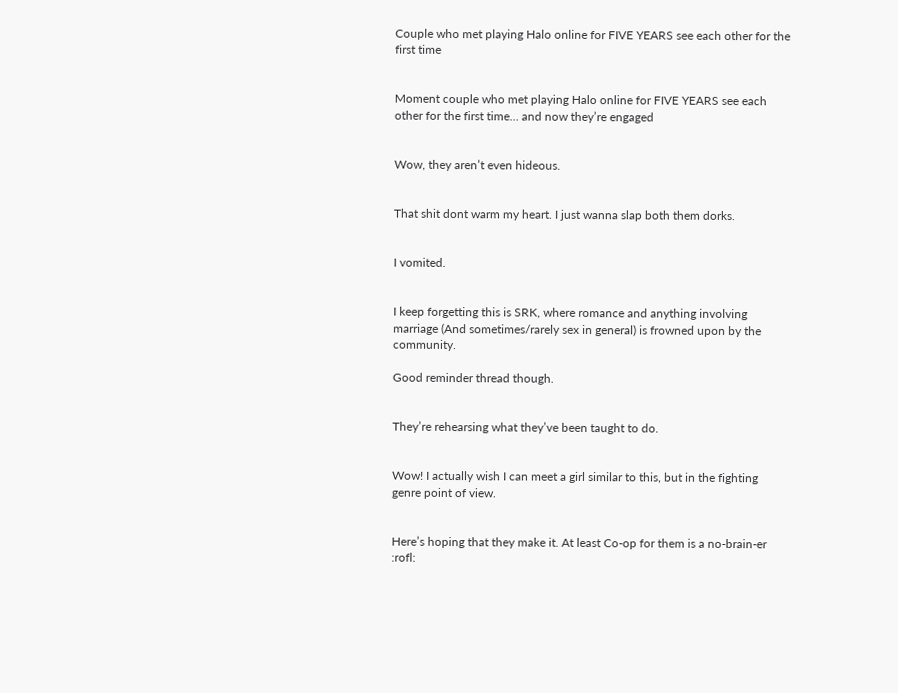Couple who met playing Halo online for FIVE YEARS see each other for the first time


Moment couple who met playing Halo online for FIVE YEARS see each other for the first time… and now they’re engaged


Wow, they aren’t even hideous.


That shit dont warm my heart. I just wanna slap both them dorks.


I vomited.


I keep forgetting this is SRK, where romance and anything involving marriage (And sometimes/rarely sex in general) is frowned upon by the community.

Good reminder thread though.


They’re rehearsing what they’ve been taught to do.


Wow! I actually wish I can meet a girl similar to this, but in the fighting genre point of view.


Here’s hoping that they make it. At least Co-op for them is a no-brain-er :rofl: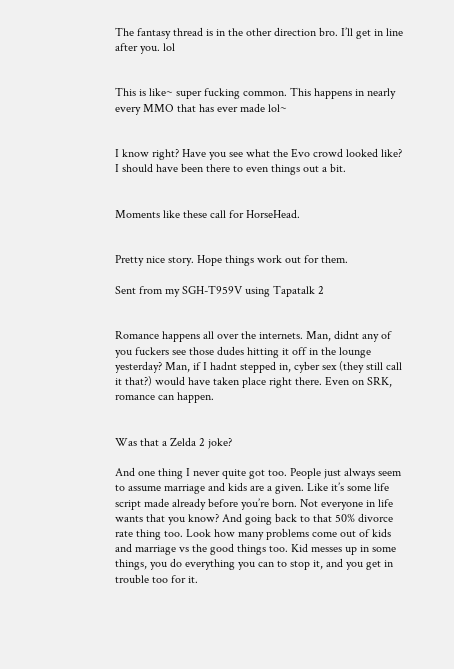The fantasy thread is in the other direction bro. I’ll get in line after you. lol


This is like~ super fucking common. This happens in nearly every MMO that has ever made lol~


I know right? Have you see what the Evo crowd looked like? I should have been there to even things out a bit.


Moments like these call for HorseHead.


Pretty nice story. Hope things work out for them.

Sent from my SGH-T959V using Tapatalk 2


Romance happens all over the internets. Man, didnt any of you fuckers see those dudes hitting it off in the lounge yesterday? Man, if I hadnt stepped in, cyber sex (they still call it that?) would have taken place right there. Even on SRK, romance can happen.


Was that a Zelda 2 joke?

And one thing I never quite got too. People just always seem to assume marriage and kids are a given. Like it’s some life script made already before you’re born. Not everyone in life wants that you know? And going back to that 50% divorce rate thing too. Look how many problems come out of kids and marriage vs the good things too. Kid messes up in some things, you do everything you can to stop it, and you get in trouble too for it.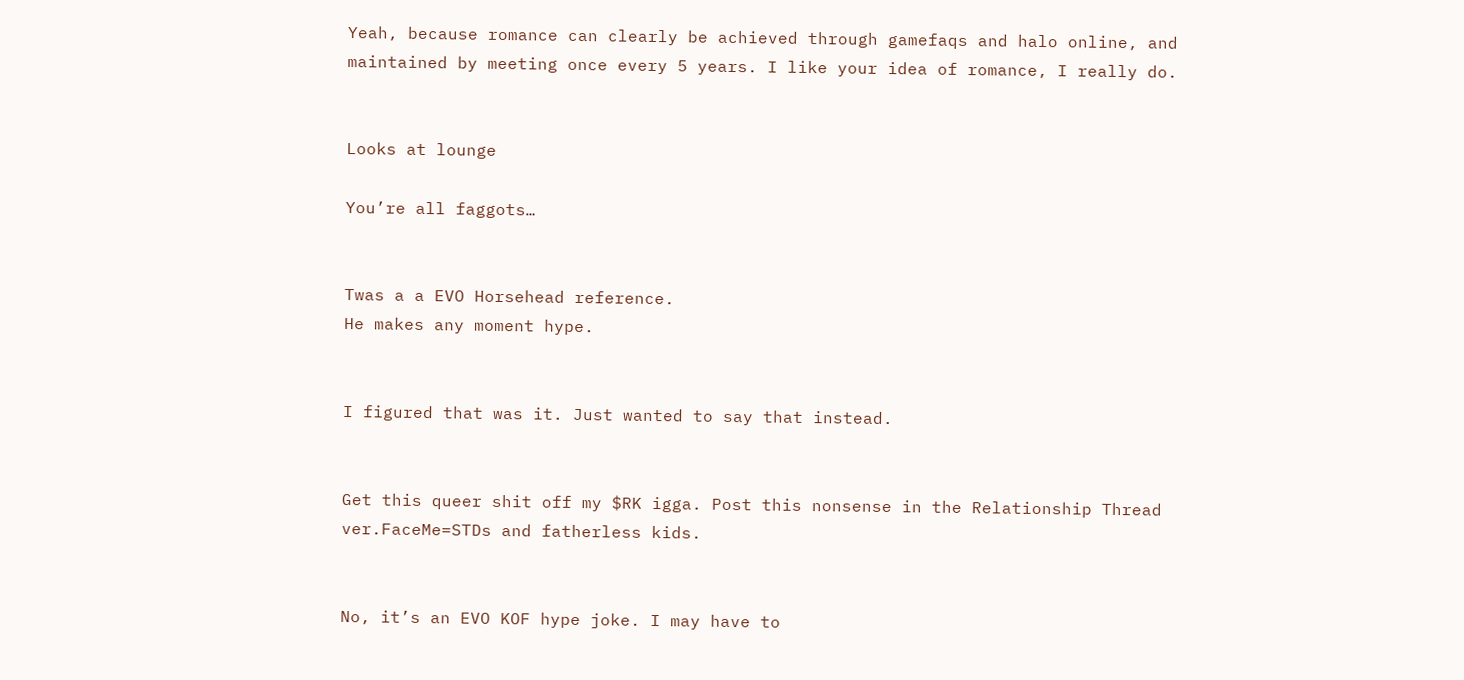Yeah, because romance can clearly be achieved through gamefaqs and halo online, and maintained by meeting once every 5 years. I like your idea of romance, I really do.


Looks at lounge

You’re all faggots…


Twas a a EVO Horsehead reference.
He makes any moment hype.


I figured that was it. Just wanted to say that instead.


Get this queer shit off my $RK igga. Post this nonsense in the Relationship Thread ver.FaceMe=STDs and fatherless kids.


No, it’s an EVO KOF hype joke. I may have to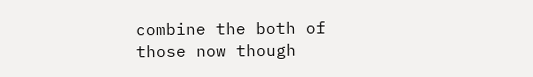combine the both of those now though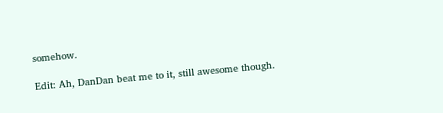somehow.

Edit: Ah, DanDan beat me to it, still awesome though.